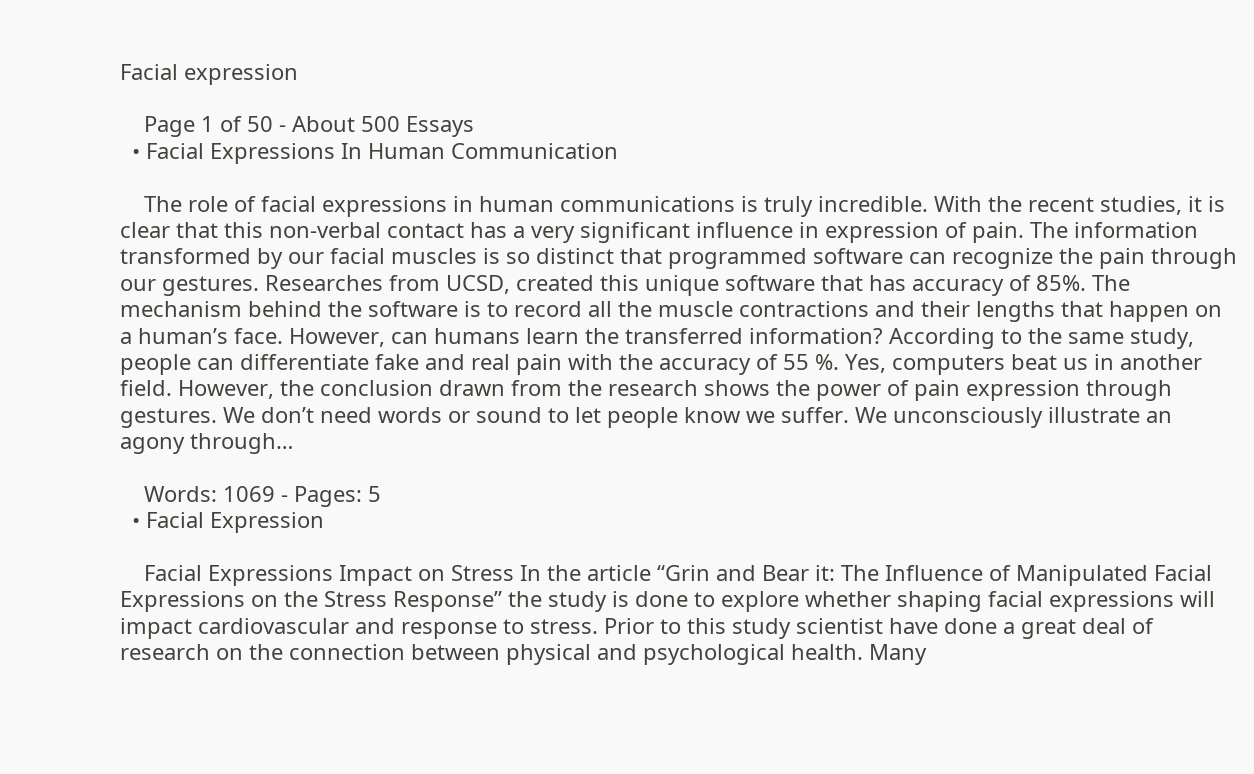Facial expression

    Page 1 of 50 - About 500 Essays
  • Facial Expressions In Human Communication

    The role of facial expressions in human communications is truly incredible. With the recent studies, it is clear that this non-verbal contact has a very significant influence in expression of pain. The information transformed by our facial muscles is so distinct that programmed software can recognize the pain through our gestures. Researches from UCSD, created this unique software that has accuracy of 85%. The mechanism behind the software is to record all the muscle contractions and their lengths that happen on a human’s face. However, can humans learn the transferred information? According to the same study, people can differentiate fake and real pain with the accuracy of 55 %. Yes, computers beat us in another field. However, the conclusion drawn from the research shows the power of pain expression through gestures. We don’t need words or sound to let people know we suffer. We unconsciously illustrate an agony through…

    Words: 1069 - Pages: 5
  • Facial Expression

    Facial Expressions Impact on Stress In the article “Grin and Bear it: The Influence of Manipulated Facial Expressions on the Stress Response” the study is done to explore whether shaping facial expressions will impact cardiovascular and response to stress. Prior to this study scientist have done a great deal of research on the connection between physical and psychological health. Many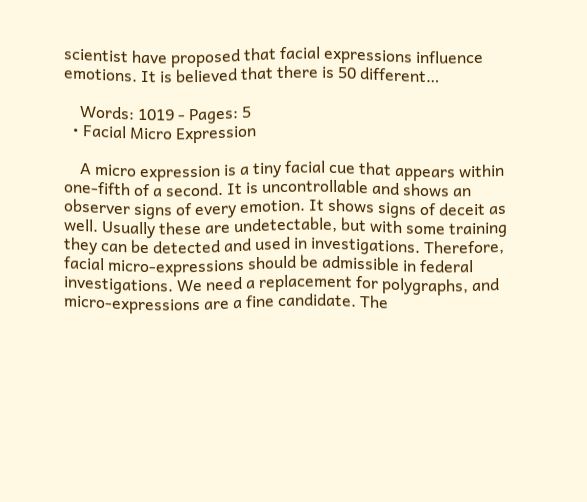scientist have proposed that facial expressions influence emotions. It is believed that there is 50 different…

    Words: 1019 - Pages: 5
  • Facial Micro Expression

    A micro expression is a tiny facial cue that appears within one-fifth of a second. It is uncontrollable and shows an observer signs of every emotion. It shows signs of deceit as well. Usually these are undetectable, but with some training they can be detected and used in investigations. Therefore, facial micro-expressions should be admissible in federal investigations. We need a replacement for polygraphs, and micro-expressions are a fine candidate. The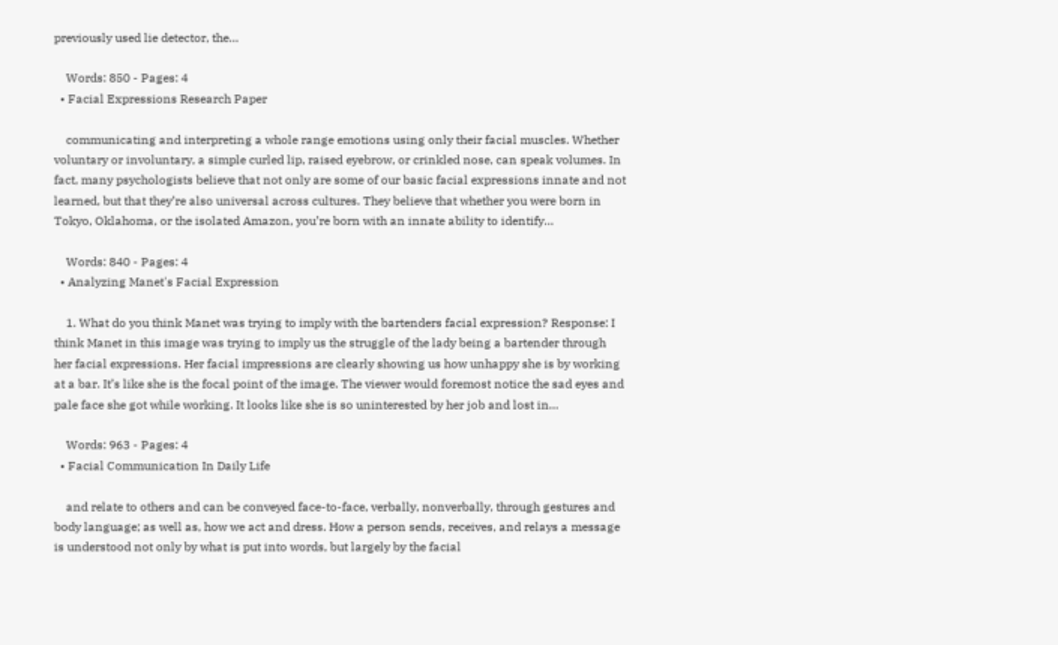previously used lie detector, the…

    Words: 850 - Pages: 4
  • Facial Expressions Research Paper

    communicating and interpreting a whole range emotions using only their facial muscles. Whether voluntary or involuntary, a simple curled lip, raised eyebrow, or crinkled nose, can speak volumes. In fact, many psychologists believe that not only are some of our basic facial expressions innate and not learned, but that they’re also universal across cultures. They believe that whether you were born in Tokyo, Oklahoma, or the isolated Amazon, you’re born with an innate ability to identify…

    Words: 840 - Pages: 4
  • Analyzing Manet's Facial Expression

    1. What do you think Manet was trying to imply with the bartenders facial expression? Response: I think Manet in this image was trying to imply us the struggle of the lady being a bartender through her facial expressions. Her facial impressions are clearly showing us how unhappy she is by working at a bar. It’s like she is the focal point of the image. The viewer would foremost notice the sad eyes and pale face she got while working. It looks like she is so uninterested by her job and lost in…

    Words: 963 - Pages: 4
  • Facial Communication In Daily Life

    and relate to others and can be conveyed face-to-face, verbally, nonverbally, through gestures and body language; as well as, how we act and dress. How a person sends, receives, and relays a message is understood not only by what is put into words, but largely by the facial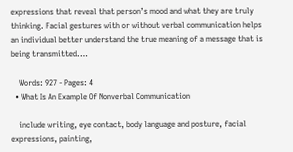expressions that reveal that person’s mood and what they are truly thinking. Facial gestures with or without verbal communication helps an individual better understand the true meaning of a message that is being transmitted.…

    Words: 927 - Pages: 4
  • What Is An Example Of Nonverbal Communication

    include writing, eye contact, body language and posture, facial expressions, painting,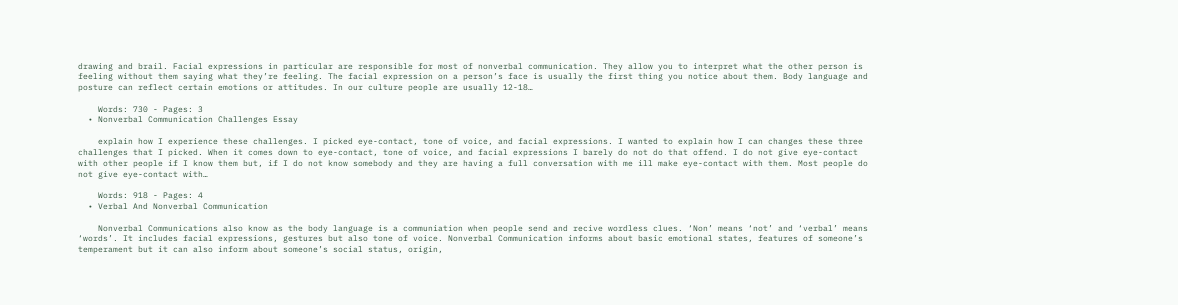drawing and brail. Facial expressions in particular are responsible for most of nonverbal communication. They allow you to interpret what the other person is feeling without them saying what they’re feeling. The facial expression on a person’s face is usually the first thing you notice about them. Body language and posture can reflect certain emotions or attitudes. In our culture people are usually 12-18…

    Words: 730 - Pages: 3
  • Nonverbal Communication Challenges Essay

    explain how I experience these challenges. I picked eye-contact, tone of voice, and facial expressions. I wanted to explain how I can changes these three challenges that I picked. When it comes down to eye-contact, tone of voice, and facial expressions I barely do not do that offend. I do not give eye-contact with other people if I know them but, if I do not know somebody and they are having a full conversation with me ill make eye-contact with them. Most people do not give eye-contact with…

    Words: 918 - Pages: 4
  • Verbal And Nonverbal Communication

    Nonverbal Communications also know as the body language is a communiation when people send and recive wordless clues. ‘Non’ means ‘not’ and ‘verbal’ means ‘words’. It includes facial expressions, gestures but also tone of voice. Nonverbal Communication informs about basic emotional states, features of someone’s temperament but it can also inform about someone’s social status, origin,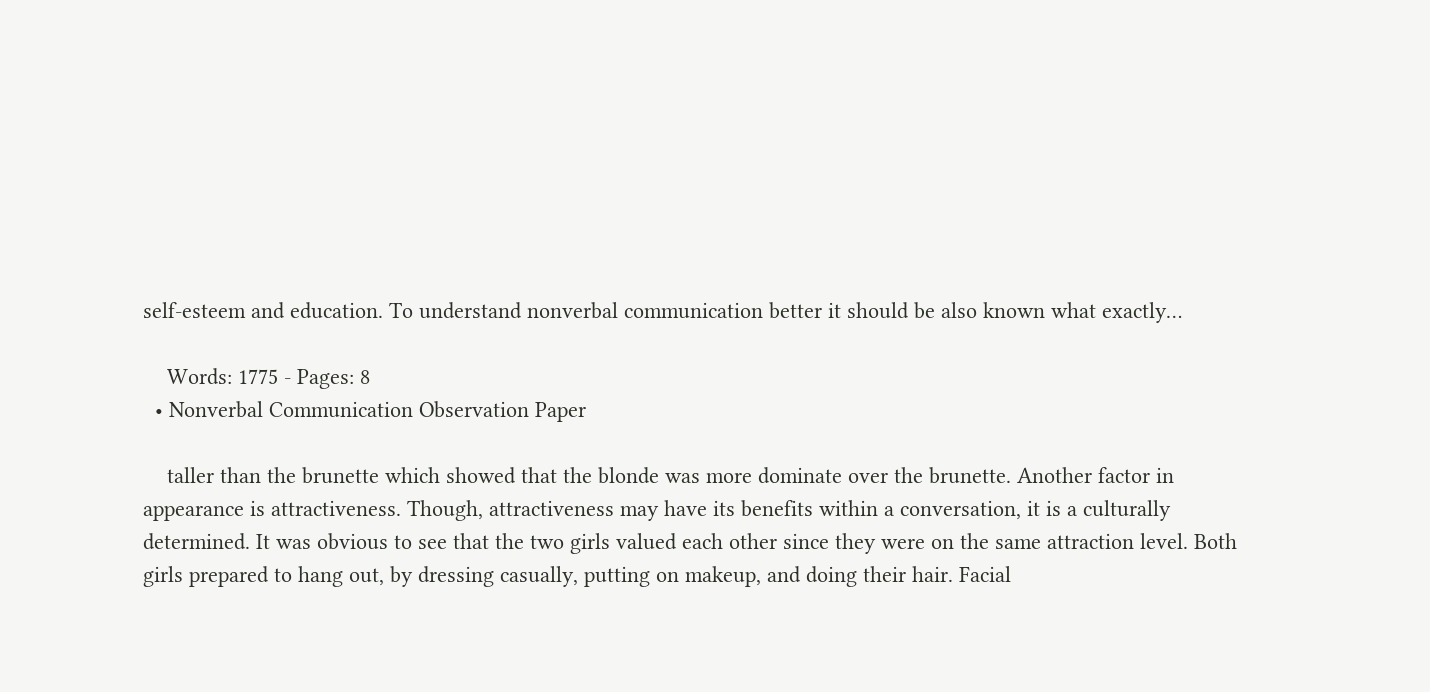self-esteem and education. To understand nonverbal communication better it should be also known what exactly…

    Words: 1775 - Pages: 8
  • Nonverbal Communication Observation Paper

    taller than the brunette which showed that the blonde was more dominate over the brunette. Another factor in appearance is attractiveness. Though, attractiveness may have its benefits within a conversation, it is a culturally determined. It was obvious to see that the two girls valued each other since they were on the same attraction level. Both girls prepared to hang out, by dressing casually, putting on makeup, and doing their hair. Facial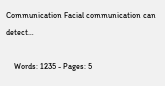Communication Facial communication can detect…

    Words: 1235 - Pages: 5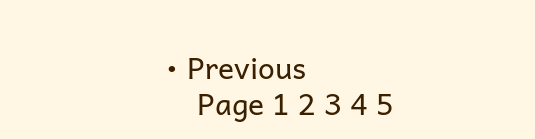• Previous
    Page 1 2 3 4 5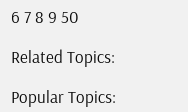6 7 8 9 50

Related Topics:

Popular Topics: